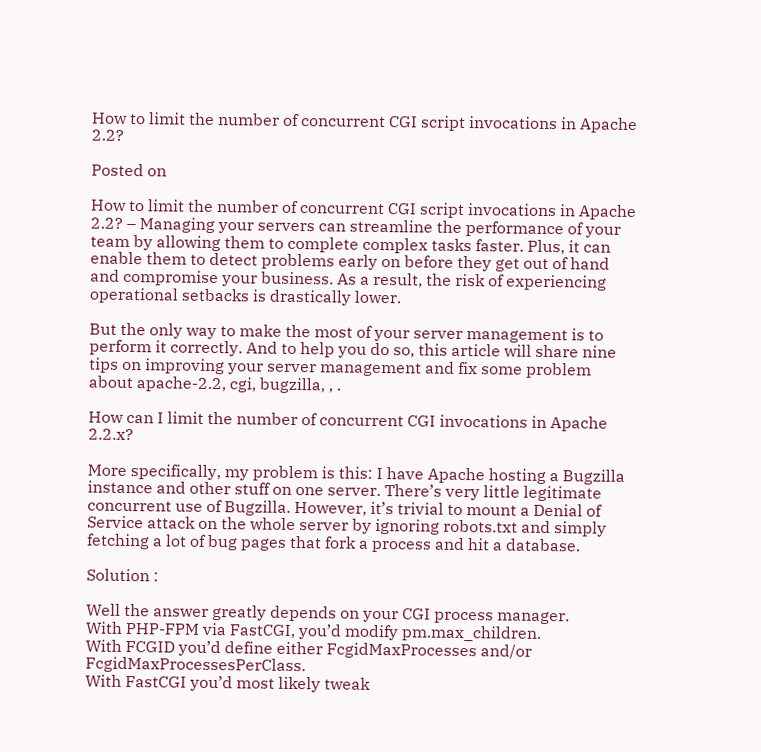How to limit the number of concurrent CGI script invocations in Apache 2.2?

Posted on

How to limit the number of concurrent CGI script invocations in Apache 2.2? – Managing your servers can streamline the performance of your team by allowing them to complete complex tasks faster. Plus, it can enable them to detect problems early on before they get out of hand and compromise your business. As a result, the risk of experiencing operational setbacks is drastically lower.

But the only way to make the most of your server management is to perform it correctly. And to help you do so, this article will share nine tips on improving your server management and fix some problem about apache-2.2, cgi, bugzilla, , .

How can I limit the number of concurrent CGI invocations in Apache 2.2.x?

More specifically, my problem is this: I have Apache hosting a Bugzilla instance and other stuff on one server. There’s very little legitimate concurrent use of Bugzilla. However, it’s trivial to mount a Denial of Service attack on the whole server by ignoring robots.txt and simply fetching a lot of bug pages that fork a process and hit a database.

Solution :

Well the answer greatly depends on your CGI process manager.
With PHP-FPM via FastCGI, you’d modify pm.max_children.
With FCGID you’d define either FcgidMaxProcesses and/or FcgidMaxProcessesPerClass.
With FastCGI you’d most likely tweak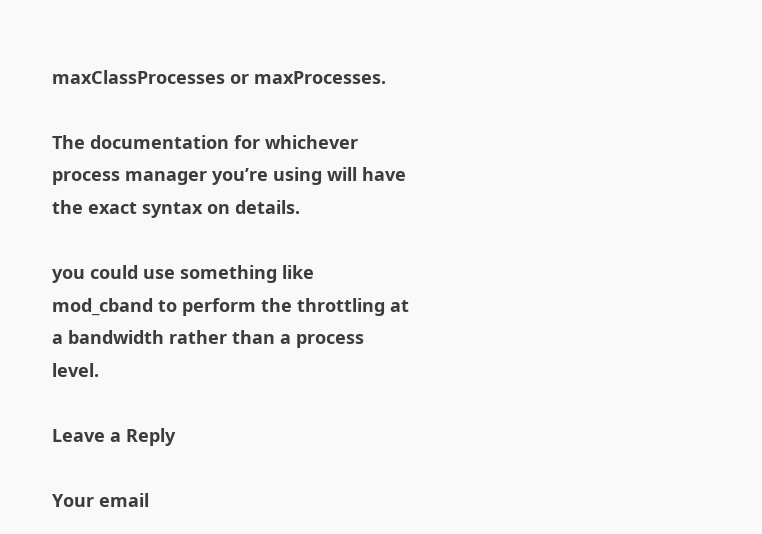maxClassProcesses or maxProcesses.

The documentation for whichever process manager you’re using will have the exact syntax on details.

you could use something like mod_cband to perform the throttling at a bandwidth rather than a process level.

Leave a Reply

Your email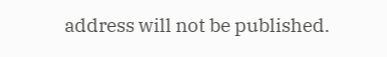address will not be published.